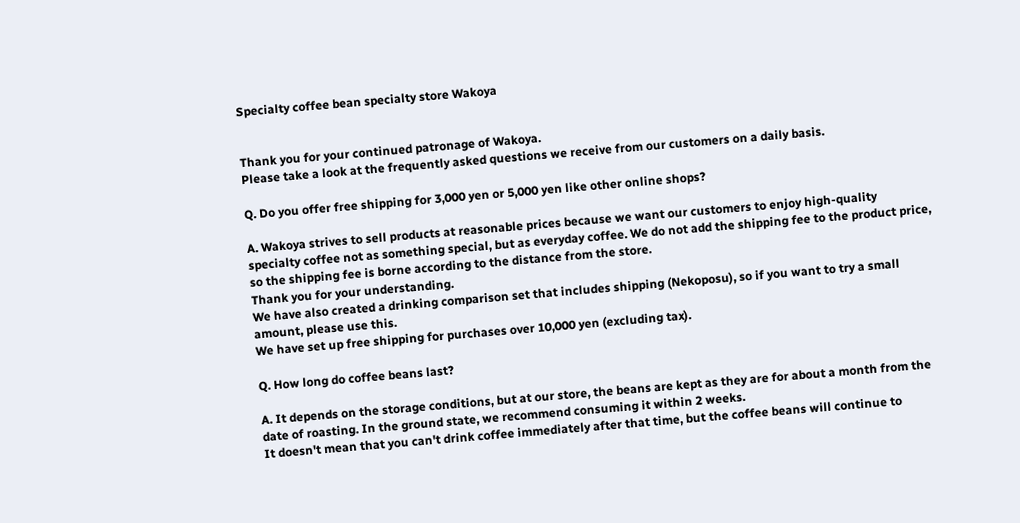Specialty coffee bean specialty store Wakoya


Thank you for your continued patronage of Wakoya.
Please take a look at the frequently asked questions we receive from our customers on a daily basis.

Q. Do you offer free shipping for 3,000 yen or 5,000 yen like other online shops?

A. Wakoya strives to sell products at reasonable prices because we want our customers to enjoy high-quality specialty coffee not as something special, but as everyday coffee. We do not add the shipping fee to the product price, so the shipping fee is borne according to the distance from the store.
Thank you for your understanding.
We have also created a drinking comparison set that includes shipping (Nekoposu), so if you want to try a small amount, please use this.
We have set up free shipping for purchases over 10,000 yen (excluding tax).

Q. How long do coffee beans last?

A. It depends on the storage conditions, but at our store, the beans are kept as they are for about a month from the date of roasting. In the ground state, we recommend consuming it within 2 weeks.
It doesn't mean that you can't drink coffee immediately after that time, but the coffee beans will continue to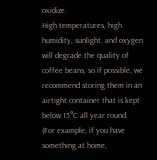oxidize.
High temperatures, high humidity, sunlight, and oxygen will degrade the quality of coffee beans, so if possible, we recommend storing them in an airtight container that is kept below 15°C all year round.
(For example, if you have something at home,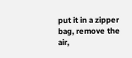put it in a zipper bag, remove the air,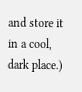and store it in a cool, dark place.)